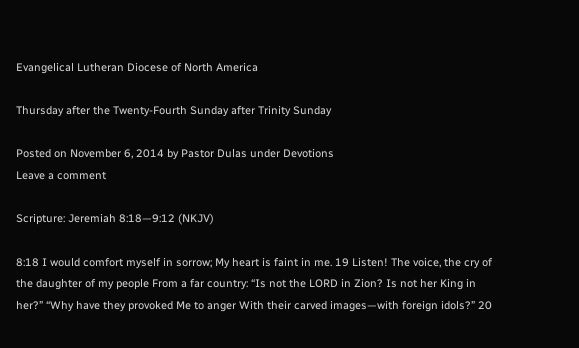Evangelical Lutheran Diocese of North America

Thursday after the Twenty-Fourth Sunday after Trinity Sunday

Posted on November 6, 2014 by Pastor Dulas under Devotions
Leave a comment

Scripture: Jeremiah 8:18—9:12 (NKJV)

8:18 I would comfort myself in sorrow; My heart is faint in me. 19 Listen! The voice, the cry of the daughter of my people From a far country: “Is not the LORD in Zion? Is not her King in her?” “Why have they provoked Me to anger With their carved images—with foreign idols?” 20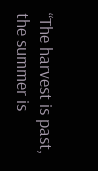“The harvest is past, the summer is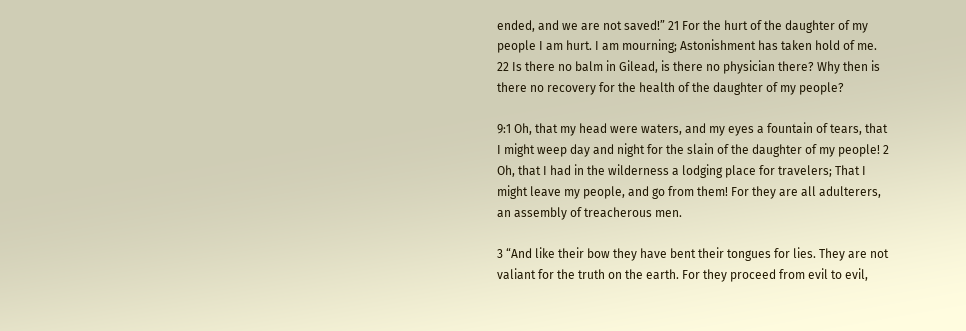ended, and we are not saved!” 21 For the hurt of the daughter of my people I am hurt. I am mourning; Astonishment has taken hold of me. 22 Is there no balm in Gilead, is there no physician there? Why then is there no recovery for the health of the daughter of my people?

9:1 Oh, that my head were waters, and my eyes a fountain of tears, that I might weep day and night for the slain of the daughter of my people! 2 Oh, that I had in the wilderness a lodging place for travelers; That I might leave my people, and go from them! For they are all adulterers, an assembly of treacherous men.

3 “And like their bow they have bent their tongues for lies. They are not valiant for the truth on the earth. For they proceed from evil to evil,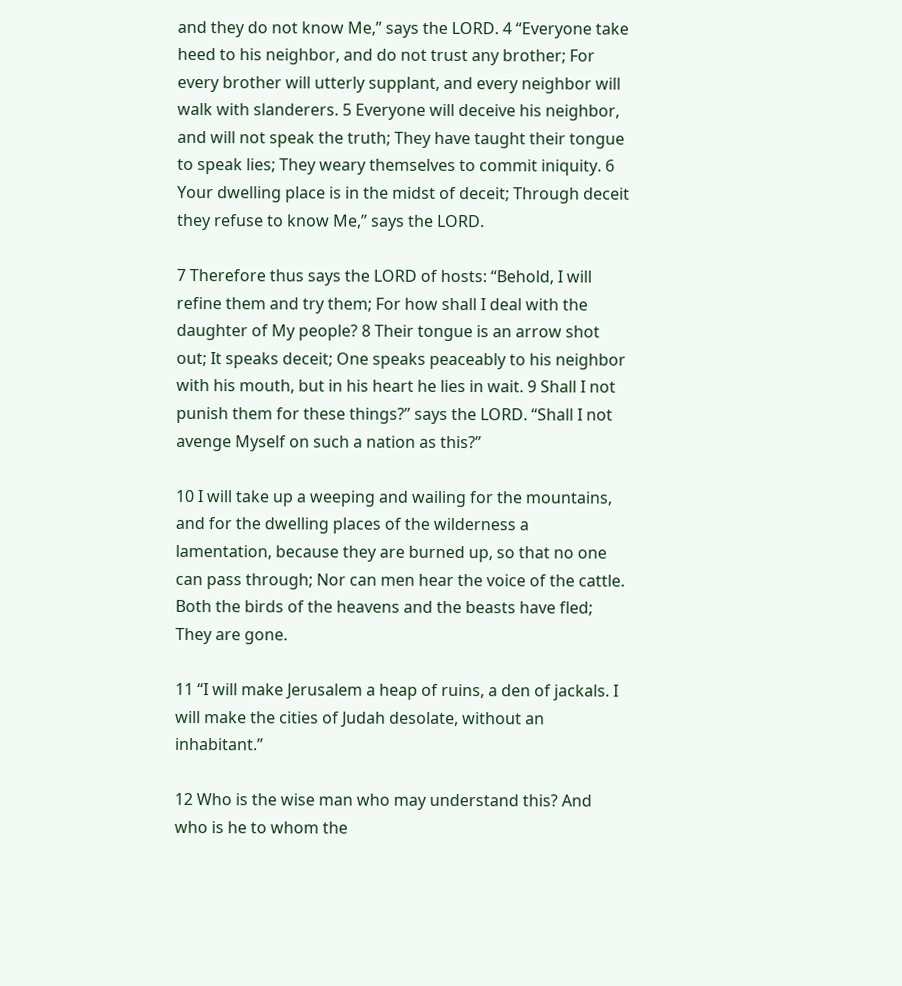and they do not know Me,” says the LORD. 4 “Everyone take heed to his neighbor, and do not trust any brother; For every brother will utterly supplant, and every neighbor will walk with slanderers. 5 Everyone will deceive his neighbor, and will not speak the truth; They have taught their tongue to speak lies; They weary themselves to commit iniquity. 6 Your dwelling place is in the midst of deceit; Through deceit they refuse to know Me,” says the LORD.

7 Therefore thus says the LORD of hosts: “Behold, I will refine them and try them; For how shall I deal with the daughter of My people? 8 Their tongue is an arrow shot out; It speaks deceit; One speaks peaceably to his neighbor with his mouth, but in his heart he lies in wait. 9 Shall I not punish them for these things?” says the LORD. “Shall I not avenge Myself on such a nation as this?”

10 I will take up a weeping and wailing for the mountains, and for the dwelling places of the wilderness a lamentation, because they are burned up, so that no one can pass through; Nor can men hear the voice of the cattle. Both the birds of the heavens and the beasts have fled; They are gone.

11 “I will make Jerusalem a heap of ruins, a den of jackals. I will make the cities of Judah desolate, without an inhabitant.”

12 Who is the wise man who may understand this? And who is he to whom the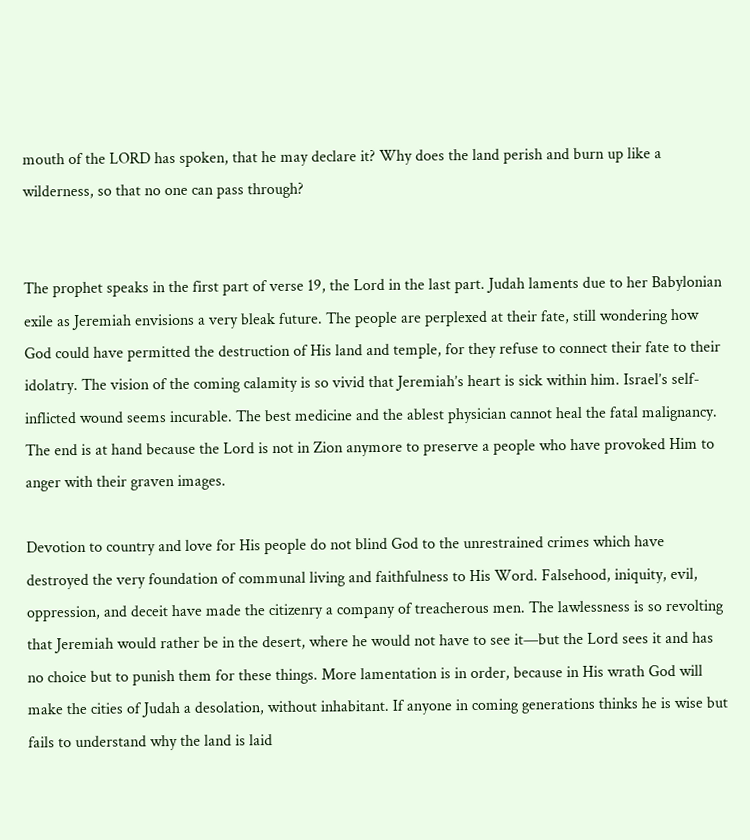mouth of the LORD has spoken, that he may declare it? Why does the land perish and burn up like a wilderness, so that no one can pass through?


The prophet speaks in the first part of verse 19, the Lord in the last part. Judah laments due to her Babylonian exile as Jeremiah envisions a very bleak future. The people are perplexed at their fate, still wondering how God could have permitted the destruction of His land and temple, for they refuse to connect their fate to their idolatry. The vision of the coming calamity is so vivid that Jeremiah’s heart is sick within him. Israel’s self-inflicted wound seems incurable. The best medicine and the ablest physician cannot heal the fatal malignancy. The end is at hand because the Lord is not in Zion anymore to preserve a people who have provoked Him to anger with their graven images.

Devotion to country and love for His people do not blind God to the unrestrained crimes which have destroyed the very foundation of communal living and faithfulness to His Word. Falsehood, iniquity, evil, oppression, and deceit have made the citizenry a company of treacherous men. The lawlessness is so revolting that Jeremiah would rather be in the desert, where he would not have to see it—but the Lord sees it and has no choice but to punish them for these things. More lamentation is in order, because in His wrath God will make the cities of Judah a desolation, without inhabitant. If anyone in coming generations thinks he is wise but fails to understand why the land is laid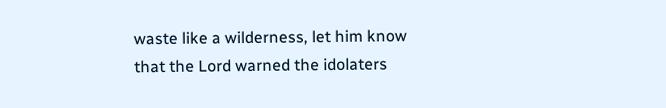waste like a wilderness, let him know that the Lord warned the idolaters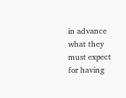in advance what they must expect for having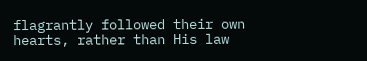flagrantly followed their own hearts, rather than His law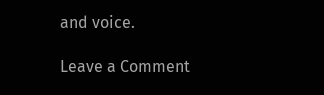and voice.

Leave a Comment